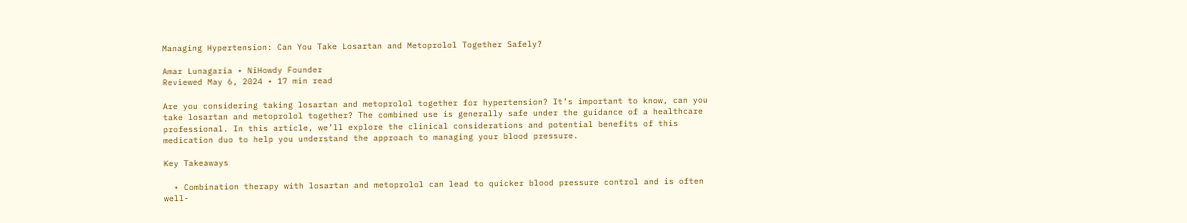Managing Hypertension: Can You Take Losartan and Metoprolol Together Safely?

Amar Lunagaria • NiHowdy Founder
Reviewed May 6, 2024 • 17 min read

Are you considering taking losartan and metoprolol together for hypertension? It’s important to know, can you take losartan and metoprolol together? The combined use is generally safe under the guidance of a healthcare professional. In this article, we’ll explore the clinical considerations and potential benefits of this medication duo to help you understand the approach to managing your blood pressure.

Key Takeaways

  • Combination therapy with losartan and metoprolol can lead to quicker blood pressure control and is often well-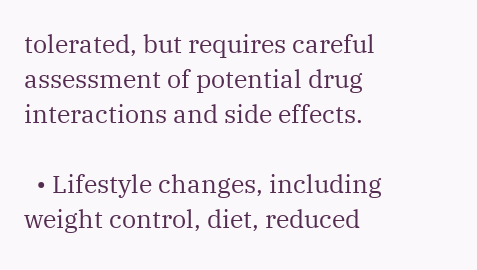tolerated, but requires careful assessment of potential drug interactions and side effects.

  • Lifestyle changes, including weight control, diet, reduced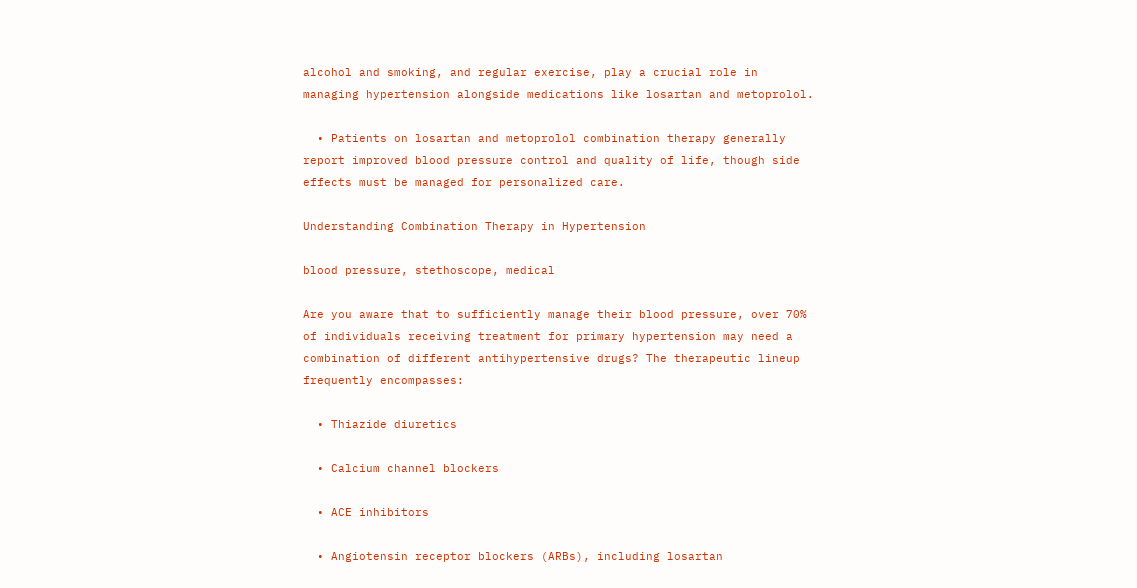alcohol and smoking, and regular exercise, play a crucial role in managing hypertension alongside medications like losartan and metoprolol.

  • Patients on losartan and metoprolol combination therapy generally report improved blood pressure control and quality of life, though side effects must be managed for personalized care.

Understanding Combination Therapy in Hypertension

blood pressure, stethoscope, medical

Are you aware that to sufficiently manage their blood pressure, over 70% of individuals receiving treatment for primary hypertension may need a combination of different antihypertensive drugs? The therapeutic lineup frequently encompasses:

  • Thiazide diuretics

  • Calcium channel blockers

  • ACE inhibitors

  • Angiotensin receptor blockers (ARBs), including losartan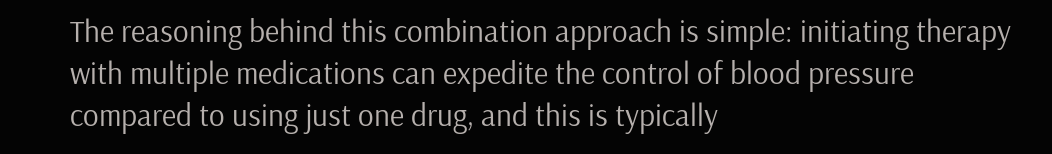The reasoning behind this combination approach is simple: initiating therapy with multiple medications can expedite the control of blood pressure compared to using just one drug, and this is typically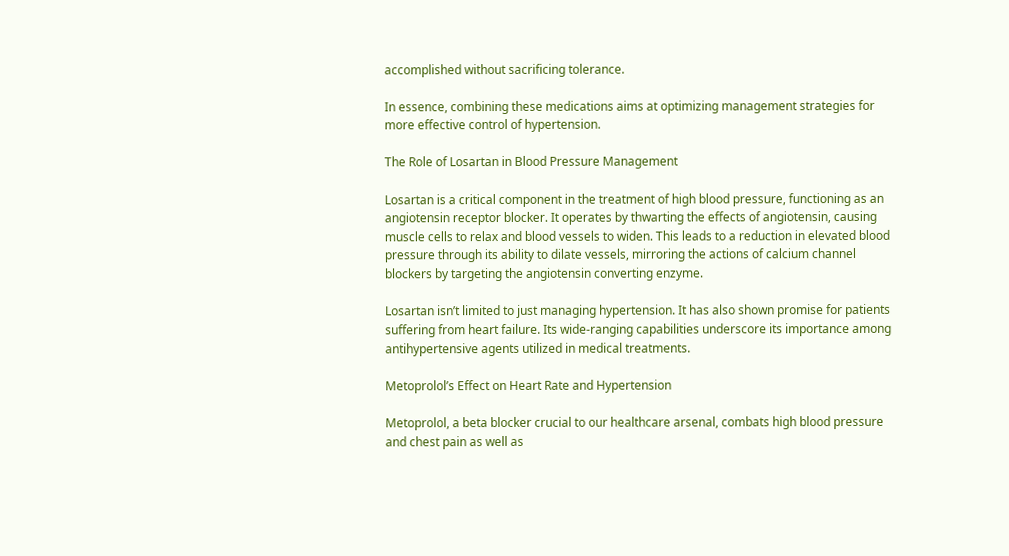accomplished without sacrificing tolerance.

In essence, combining these medications aims at optimizing management strategies for more effective control of hypertension.

The Role of Losartan in Blood Pressure Management

Losartan is a critical component in the treatment of high blood pressure, functioning as an angiotensin receptor blocker. It operates by thwarting the effects of angiotensin, causing muscle cells to relax and blood vessels to widen. This leads to a reduction in elevated blood pressure through its ability to dilate vessels, mirroring the actions of calcium channel blockers by targeting the angiotensin converting enzyme.

Losartan isn’t limited to just managing hypertension. It has also shown promise for patients suffering from heart failure. Its wide-ranging capabilities underscore its importance among antihypertensive agents utilized in medical treatments.

Metoprolol’s Effect on Heart Rate and Hypertension

Metoprolol, a beta blocker crucial to our healthcare arsenal, combats high blood pressure and chest pain as well as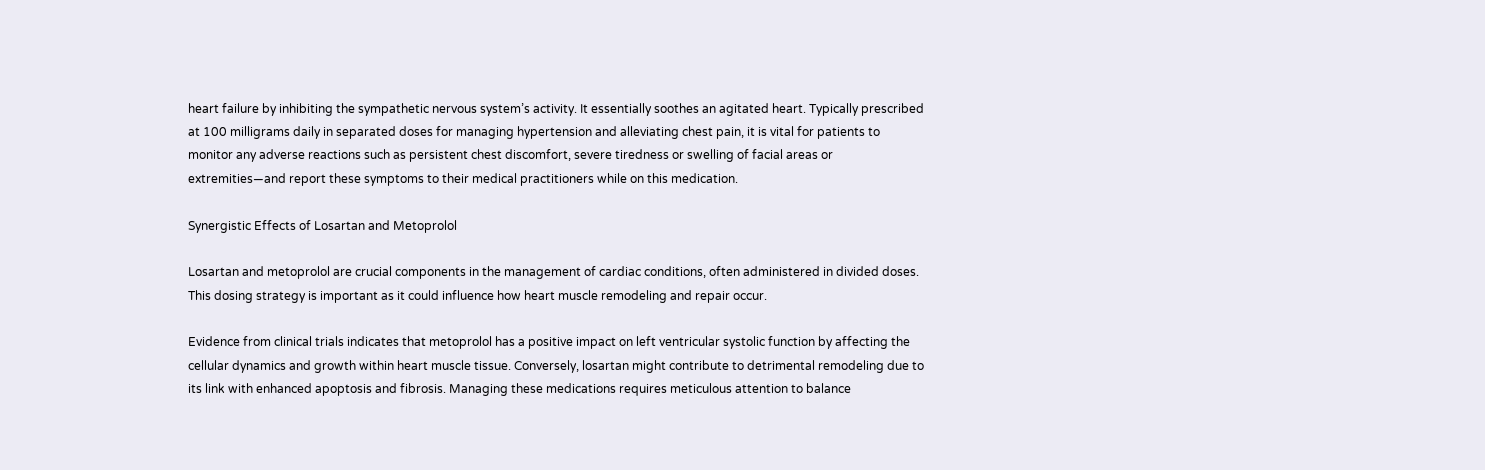heart failure by inhibiting the sympathetic nervous system’s activity. It essentially soothes an agitated heart. Typically prescribed at 100 milligrams daily in separated doses for managing hypertension and alleviating chest pain, it is vital for patients to monitor any adverse reactions such as persistent chest discomfort, severe tiredness or swelling of facial areas or extremities—and report these symptoms to their medical practitioners while on this medication.

Synergistic Effects of Losartan and Metoprolol

Losartan and metoprolol are crucial components in the management of cardiac conditions, often administered in divided doses. This dosing strategy is important as it could influence how heart muscle remodeling and repair occur.

Evidence from clinical trials indicates that metoprolol has a positive impact on left ventricular systolic function by affecting the cellular dynamics and growth within heart muscle tissue. Conversely, losartan might contribute to detrimental remodeling due to its link with enhanced apoptosis and fibrosis. Managing these medications requires meticulous attention to balance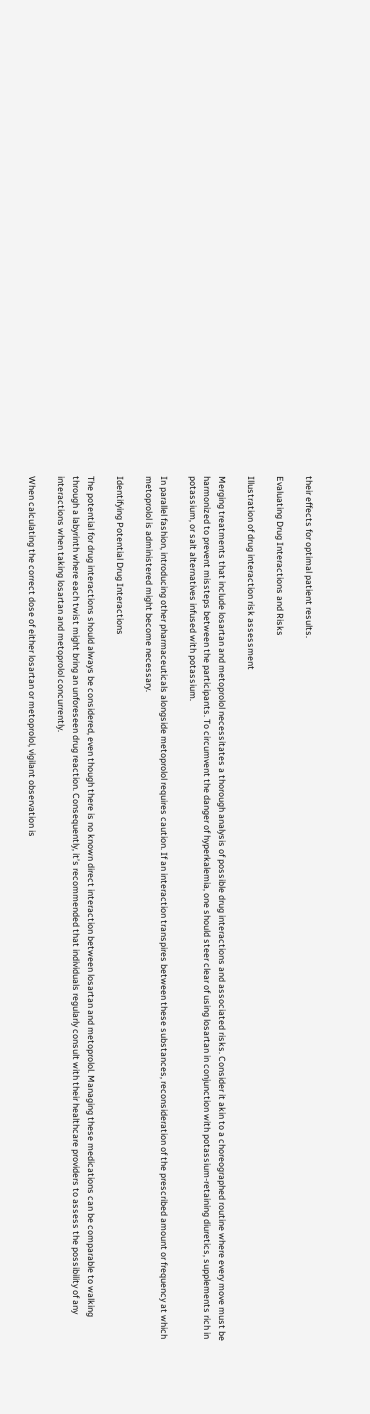their effects for optimal patient results.

Evaluating Drug Interactions and Risks

Illustration of drug interaction risk assessment

Merging treatments that include losartan and metoprolol necessitates a thorough analysis of possible drug interactions and associated risks. Consider it akin to a choreographed routine where every move must be harmonized to prevent missteps between the participants. To circumvent the danger of hyperkalemia, one should steer clear of using losartan in conjunction with potassium-retaining diuretics, supplements rich in potassium, or salt alternatives infused with potassium.

In parallel fashion, introducing other pharmaceuticals alongside metoprolol requires caution. If an interaction transpires between these substances, reconsideration of the prescribed amount or frequency at which metoprolol is administered might become necessary.

Identifying Potential Drug Interactions

The potential for drug interactions should always be considered, even though there is no known direct interaction between losartan and metoprolol. Managing these medications can be comparable to walking through a labyrinth where each twist might bring an unforeseen drug reaction. Consequently, it’s recommended that individuals regularly consult with their healthcare providers to assess the possibility of any interactions when taking losartan and metoprolol concurrently.

When calculating the correct dose of either losartan or metoprolol, vigilant observation is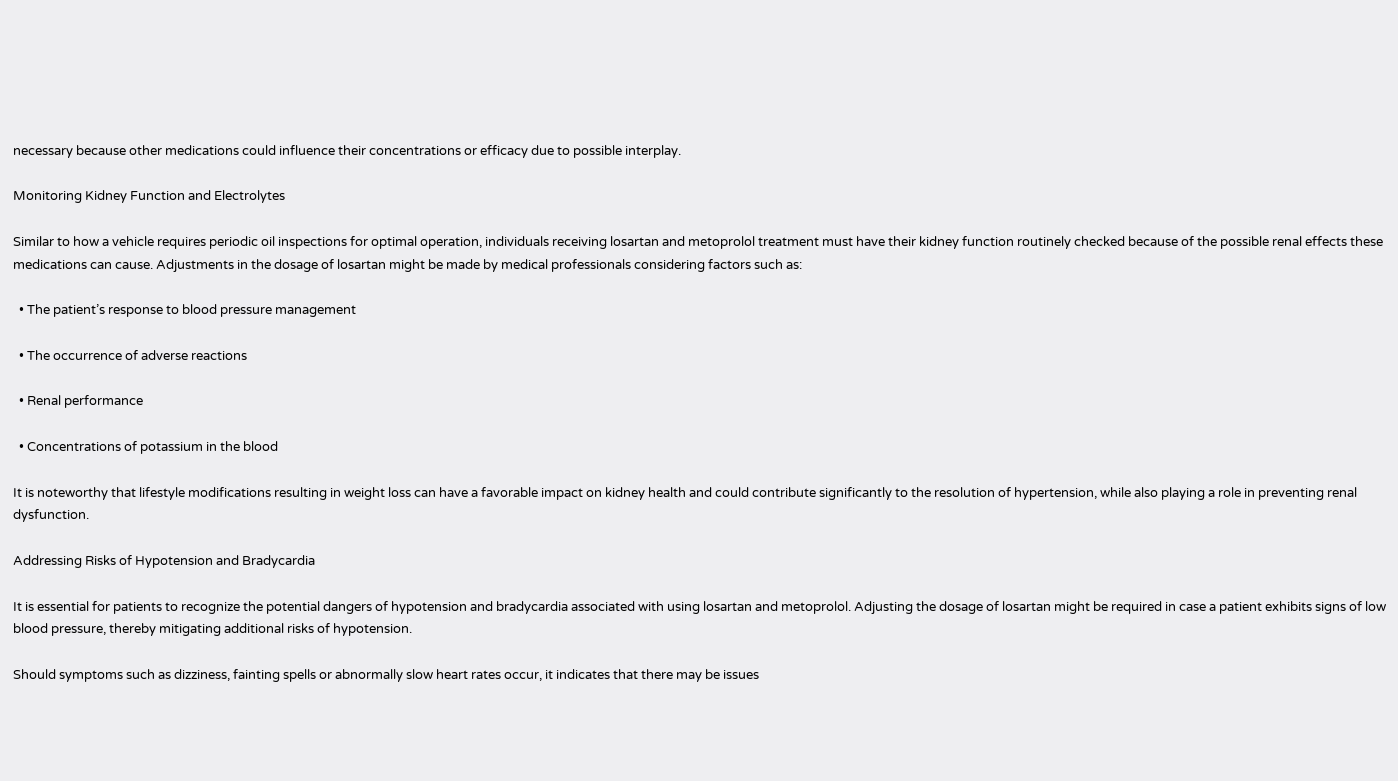necessary because other medications could influence their concentrations or efficacy due to possible interplay.

Monitoring Kidney Function and Electrolytes

Similar to how a vehicle requires periodic oil inspections for optimal operation, individuals receiving losartan and metoprolol treatment must have their kidney function routinely checked because of the possible renal effects these medications can cause. Adjustments in the dosage of losartan might be made by medical professionals considering factors such as:

  • The patient’s response to blood pressure management

  • The occurrence of adverse reactions

  • Renal performance

  • Concentrations of potassium in the blood

It is noteworthy that lifestyle modifications resulting in weight loss can have a favorable impact on kidney health and could contribute significantly to the resolution of hypertension, while also playing a role in preventing renal dysfunction.

Addressing Risks of Hypotension and Bradycardia

It is essential for patients to recognize the potential dangers of hypotension and bradycardia associated with using losartan and metoprolol. Adjusting the dosage of losartan might be required in case a patient exhibits signs of low blood pressure, thereby mitigating additional risks of hypotension.

Should symptoms such as dizziness, fainting spells or abnormally slow heart rates occur, it indicates that there may be issues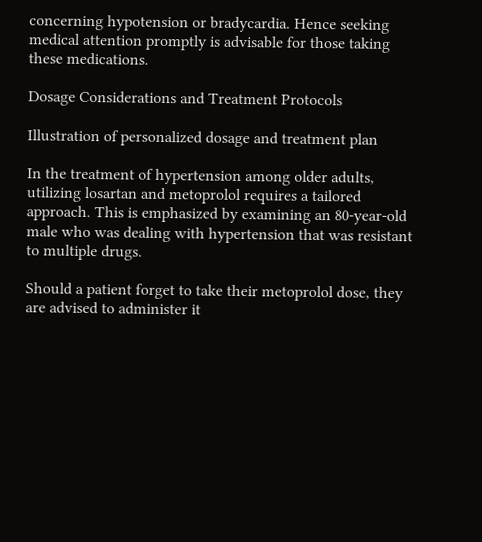concerning hypotension or bradycardia. Hence seeking medical attention promptly is advisable for those taking these medications.

Dosage Considerations and Treatment Protocols

Illustration of personalized dosage and treatment plan

In the treatment of hypertension among older adults, utilizing losartan and metoprolol requires a tailored approach. This is emphasized by examining an 80-year-old male who was dealing with hypertension that was resistant to multiple drugs.

Should a patient forget to take their metoprolol dose, they are advised to administer it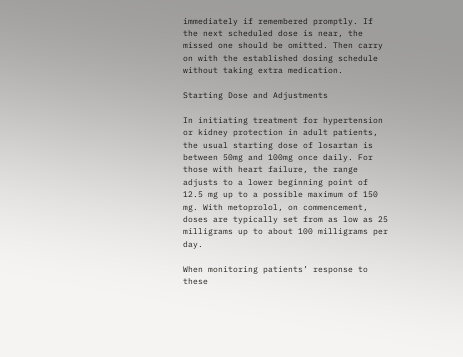immediately if remembered promptly. If the next scheduled dose is near, the missed one should be omitted. Then carry on with the established dosing schedule without taking extra medication.

Starting Dose and Adjustments

In initiating treatment for hypertension or kidney protection in adult patients, the usual starting dose of losartan is between 50mg and 100mg once daily. For those with heart failure, the range adjusts to a lower beginning point of 12.5 mg up to a possible maximum of 150 mg. With metoprolol, on commencement, doses are typically set from as low as 25 milligrams up to about 100 milligrams per day.

When monitoring patients’ response to these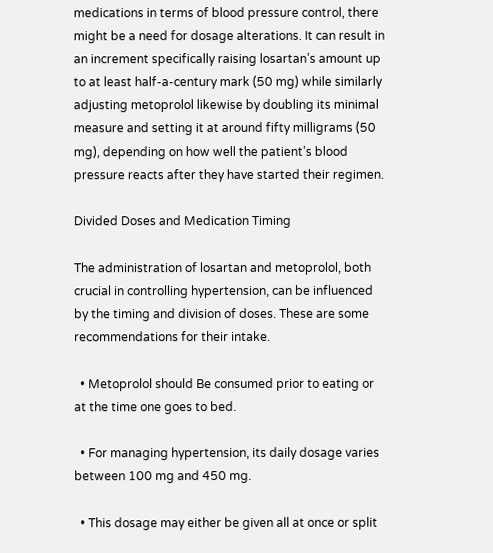medications in terms of blood pressure control, there might be a need for dosage alterations. It can result in an increment specifically raising losartan’s amount up to at least half-a-century mark (50 mg) while similarly adjusting metoprolol likewise by doubling its minimal measure and setting it at around fifty milligrams (50 mg), depending on how well the patient’s blood pressure reacts after they have started their regimen.

Divided Doses and Medication Timing

The administration of losartan and metoprolol, both crucial in controlling hypertension, can be influenced by the timing and division of doses. These are some recommendations for their intake.

  • Metoprolol should Be consumed prior to eating or at the time one goes to bed.

  • For managing hypertension, its daily dosage varies between 100 mg and 450 mg.

  • This dosage may either be given all at once or split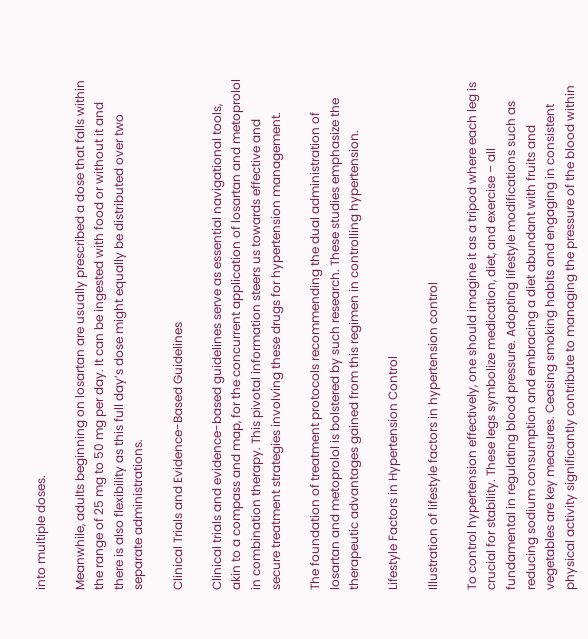into multiple doses.

Meanwhile, adults beginning on losartan are usually prescribed a dose that falls within the range of 25 mg to 50 mg per day. It can be ingested with food or without it and there is also flexibility as this full day’s dose might equally be distributed over two separate administrations.

Clinical Trials and Evidence-Based Guidelines

Clinical trials and evidence-based guidelines serve as essential navigational tools, akin to a compass and map, for the concurrent application of losartan and metoprolol in combination therapy. This pivotal information steers us towards effective and secure treatment strategies involving these drugs for hypertension management.

The foundation of treatment protocols recommending the dual administration of losartan and metoprolol is bolstered by such research. These studies emphasize the therapeutic advantages gained from this regimen in controlling hypertension.

Lifestyle Factors in Hypertension Control

Illustration of lifestyle factors in hypertension control

To control hypertension effectively, one should imagine it as a tripod where each leg is crucial for stability. These legs symbolize medication, diet, and exercise – all fundamental in regulating blood pressure. Adopting lifestyle modifications such as reducing sodium consumption and embracing a diet abundant with fruits and vegetables are key measures. Ceasing smoking habits and engaging in consistent physical activity significantly contribute to managing the pressure of the blood within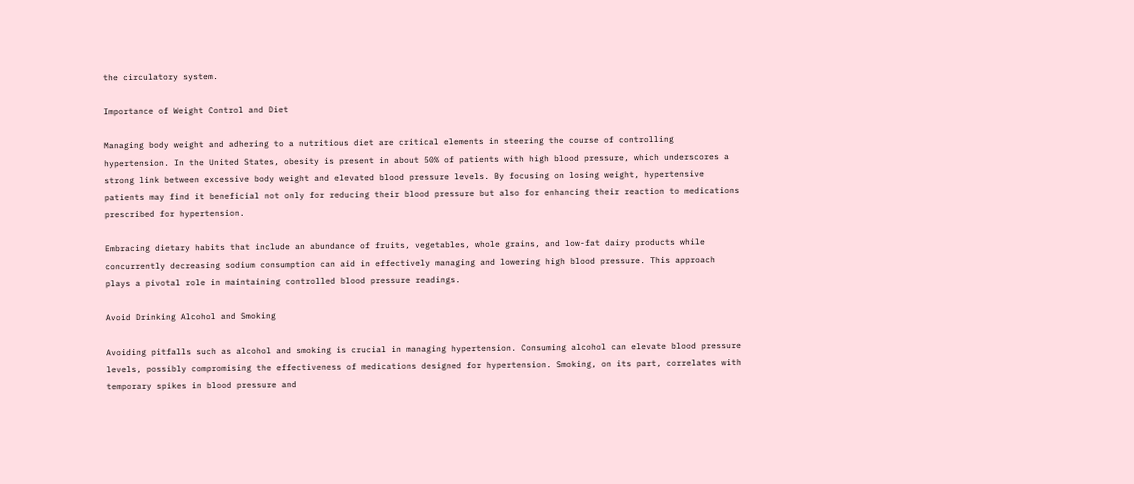the circulatory system.

Importance of Weight Control and Diet

Managing body weight and adhering to a nutritious diet are critical elements in steering the course of controlling hypertension. In the United States, obesity is present in about 50% of patients with high blood pressure, which underscores a strong link between excessive body weight and elevated blood pressure levels. By focusing on losing weight, hypertensive patients may find it beneficial not only for reducing their blood pressure but also for enhancing their reaction to medications prescribed for hypertension.

Embracing dietary habits that include an abundance of fruits, vegetables, whole grains, and low-fat dairy products while concurrently decreasing sodium consumption can aid in effectively managing and lowering high blood pressure. This approach plays a pivotal role in maintaining controlled blood pressure readings.

Avoid Drinking Alcohol and Smoking

Avoiding pitfalls such as alcohol and smoking is crucial in managing hypertension. Consuming alcohol can elevate blood pressure levels, possibly compromising the effectiveness of medications designed for hypertension. Smoking, on its part, correlates with temporary spikes in blood pressure and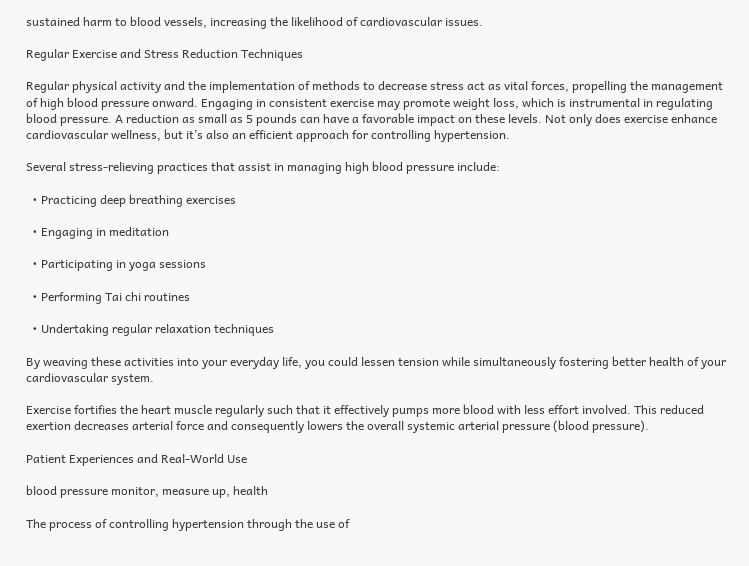sustained harm to blood vessels, increasing the likelihood of cardiovascular issues.

Regular Exercise and Stress Reduction Techniques

Regular physical activity and the implementation of methods to decrease stress act as vital forces, propelling the management of high blood pressure onward. Engaging in consistent exercise may promote weight loss, which is instrumental in regulating blood pressure. A reduction as small as 5 pounds can have a favorable impact on these levels. Not only does exercise enhance cardiovascular wellness, but it’s also an efficient approach for controlling hypertension.

Several stress-relieving practices that assist in managing high blood pressure include:

  • Practicing deep breathing exercises

  • Engaging in meditation

  • Participating in yoga sessions

  • Performing Tai chi routines

  • Undertaking regular relaxation techniques

By weaving these activities into your everyday life, you could lessen tension while simultaneously fostering better health of your cardiovascular system.

Exercise fortifies the heart muscle regularly such that it effectively pumps more blood with less effort involved. This reduced exertion decreases arterial force and consequently lowers the overall systemic arterial pressure (blood pressure).

Patient Experiences and Real-World Use

blood pressure monitor, measure up, health

The process of controlling hypertension through the use of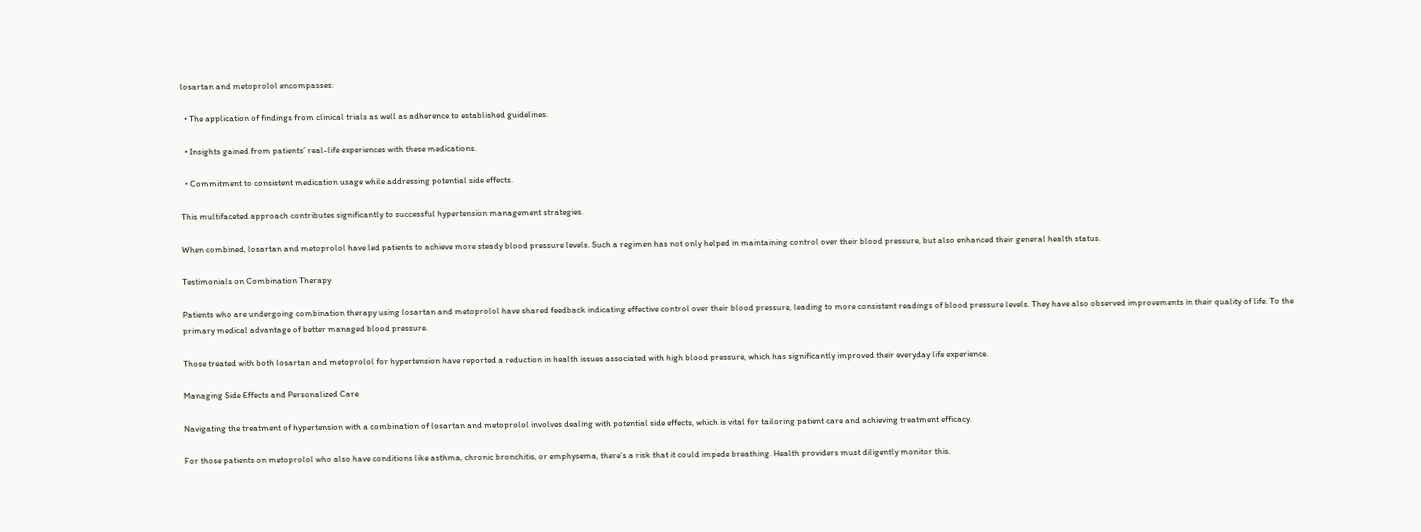losartan and metoprolol encompasses:

  • The application of findings from clinical trials as well as adherence to established guidelines.

  • Insights gained from patients’ real-life experiences with these medications.

  • Commitment to consistent medication usage while addressing potential side effects.

This multifaceted approach contributes significantly to successful hypertension management strategies.

When combined, losartan and metoprolol have led patients to achieve more steady blood pressure levels. Such a regimen has not only helped in maintaining control over their blood pressure, but also enhanced their general health status.

Testimonials on Combination Therapy

Patients who are undergoing combination therapy using losartan and metoprolol have shared feedback indicating effective control over their blood pressure, leading to more consistent readings of blood pressure levels. They have also observed improvements in their quality of life. To the primary medical advantage of better managed blood pressure.

Those treated with both losartan and metoprolol for hypertension have reported a reduction in health issues associated with high blood pressure, which has significantly improved their everyday life experience.

Managing Side Effects and Personalized Care

Navigating the treatment of hypertension with a combination of losartan and metoprolol involves dealing with potential side effects, which is vital for tailoring patient care and achieving treatment efficacy.

For those patients on metoprolol who also have conditions like asthma, chronic bronchitis, or emphysema, there’s a risk that it could impede breathing. Health providers must diligently monitor this.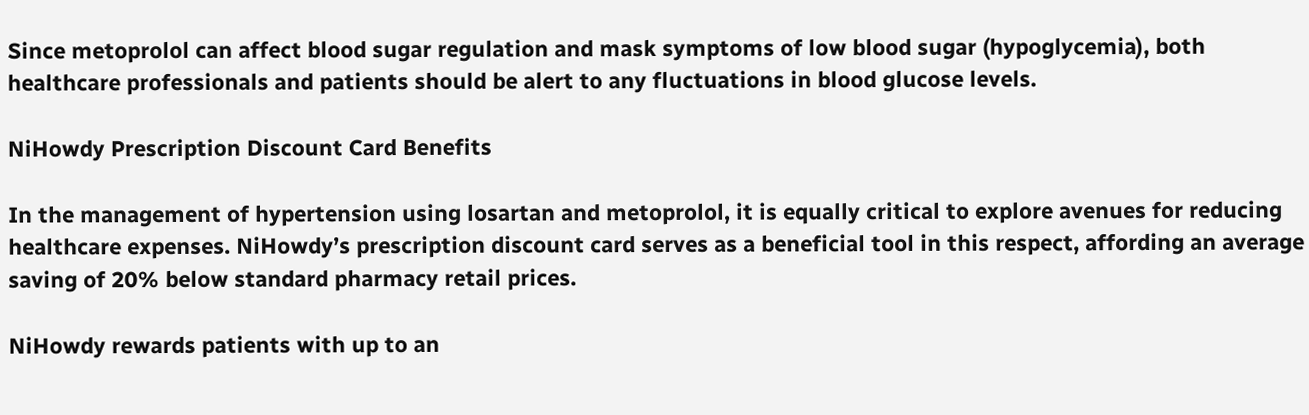Since metoprolol can affect blood sugar regulation and mask symptoms of low blood sugar (hypoglycemia), both healthcare professionals and patients should be alert to any fluctuations in blood glucose levels.

NiHowdy Prescription Discount Card Benefits

In the management of hypertension using losartan and metoprolol, it is equally critical to explore avenues for reducing healthcare expenses. NiHowdy’s prescription discount card serves as a beneficial tool in this respect, affording an average saving of 20% below standard pharmacy retail prices.

NiHowdy rewards patients with up to an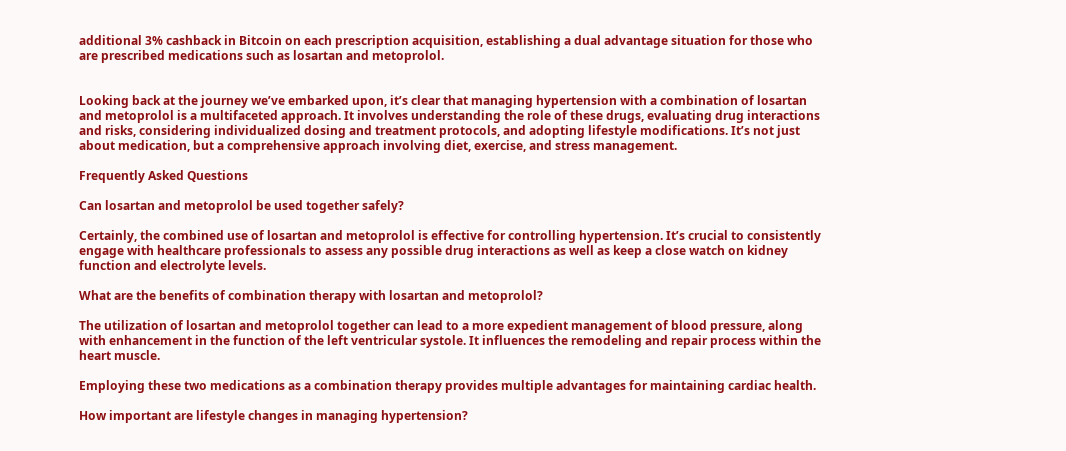additional 3% cashback in Bitcoin on each prescription acquisition, establishing a dual advantage situation for those who are prescribed medications such as losartan and metoprolol.


Looking back at the journey we’ve embarked upon, it’s clear that managing hypertension with a combination of losartan and metoprolol is a multifaceted approach. It involves understanding the role of these drugs, evaluating drug interactions and risks, considering individualized dosing and treatment protocols, and adopting lifestyle modifications. It’s not just about medication, but a comprehensive approach involving diet, exercise, and stress management.

Frequently Asked Questions

Can losartan and metoprolol be used together safely?

Certainly, the combined use of losartan and metoprolol is effective for controlling hypertension. It’s crucial to consistently engage with healthcare professionals to assess any possible drug interactions as well as keep a close watch on kidney function and electrolyte levels.

What are the benefits of combination therapy with losartan and metoprolol?

The utilization of losartan and metoprolol together can lead to a more expedient management of blood pressure, along with enhancement in the function of the left ventricular systole. It influences the remodeling and repair process within the heart muscle.

Employing these two medications as a combination therapy provides multiple advantages for maintaining cardiac health.

How important are lifestyle changes in managing hypertension?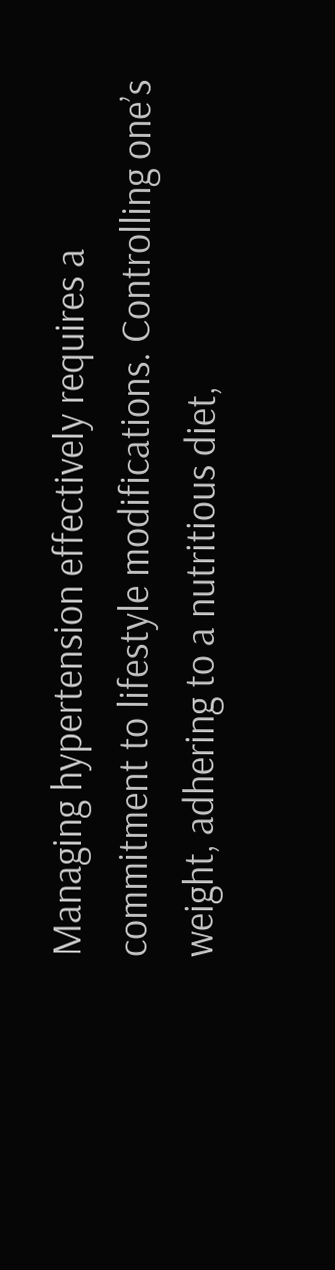Managing hypertension effectively requires a commitment to lifestyle modifications. Controlling one’s weight, adhering to a nutritious diet,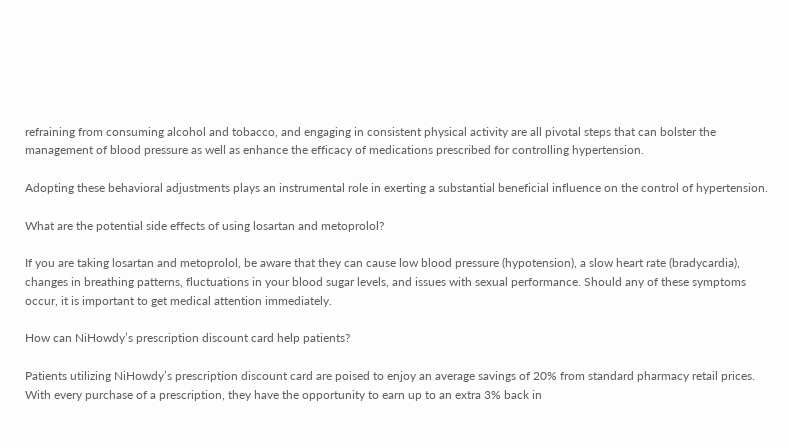refraining from consuming alcohol and tobacco, and engaging in consistent physical activity are all pivotal steps that can bolster the management of blood pressure as well as enhance the efficacy of medications prescribed for controlling hypertension.

Adopting these behavioral adjustments plays an instrumental role in exerting a substantial beneficial influence on the control of hypertension.

What are the potential side effects of using losartan and metoprolol?

If you are taking losartan and metoprolol, be aware that they can cause low blood pressure (hypotension), a slow heart rate (bradycardia), changes in breathing patterns, fluctuations in your blood sugar levels, and issues with sexual performance. Should any of these symptoms occur, it is important to get medical attention immediately.

How can NiHowdy’s prescription discount card help patients?

Patients utilizing NiHowdy’s prescription discount card are poised to enjoy an average savings of 20% from standard pharmacy retail prices. With every purchase of a prescription, they have the opportunity to earn up to an extra 3% back in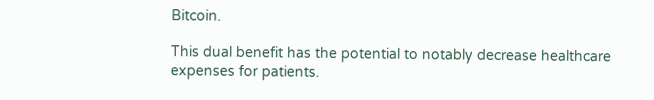Bitcoin.

This dual benefit has the potential to notably decrease healthcare expenses for patients.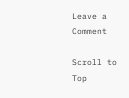Leave a Comment

Scroll to Top